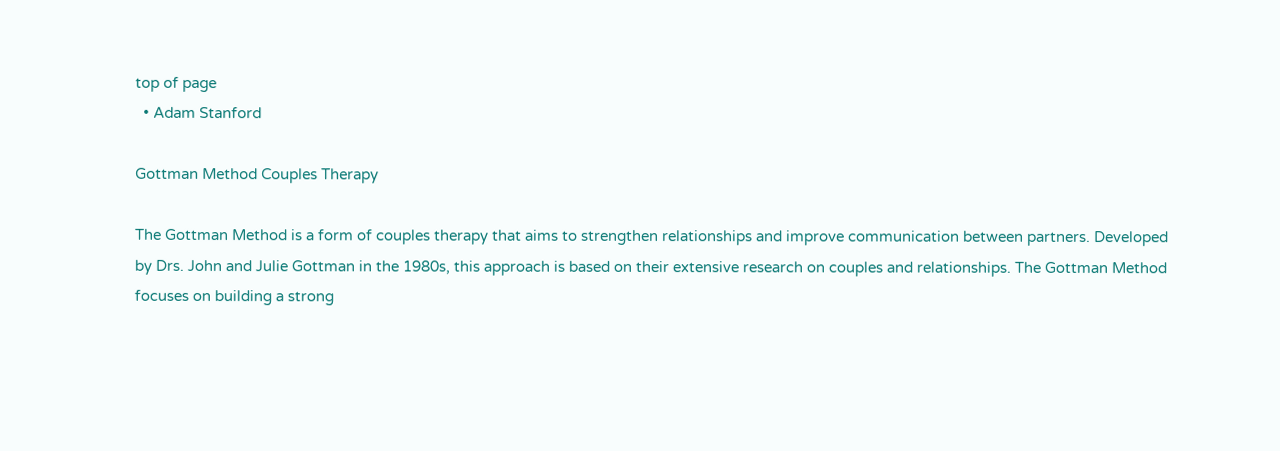top of page
  • Adam Stanford

Gottman Method Couples Therapy

The Gottman Method is a form of couples therapy that aims to strengthen relationships and improve communication between partners. Developed by Drs. John and Julie Gottman in the 1980s, this approach is based on their extensive research on couples and relationships. The Gottman Method focuses on building a strong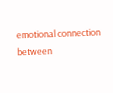emotional connection between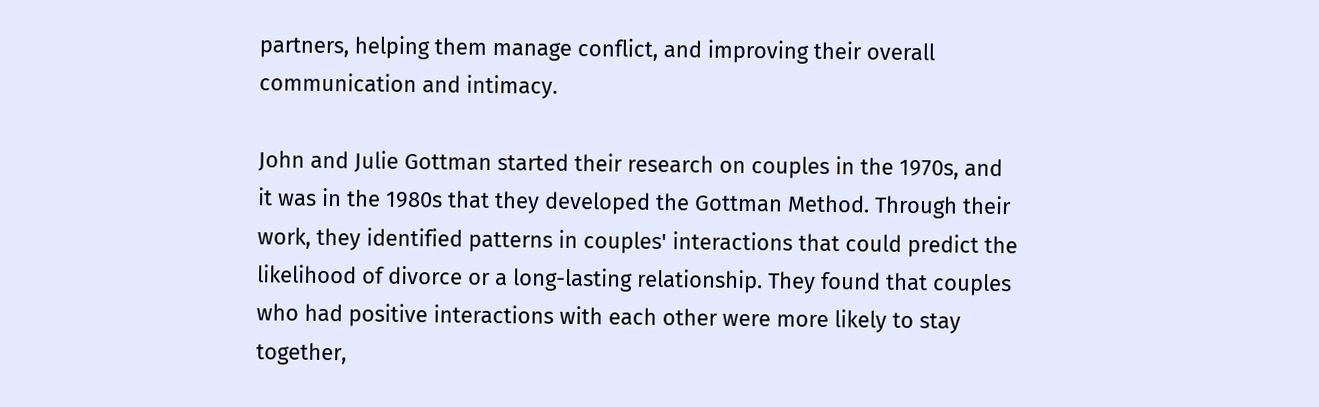partners, helping them manage conflict, and improving their overall communication and intimacy.

John and Julie Gottman started their research on couples in the 1970s, and it was in the 1980s that they developed the Gottman Method. Through their work, they identified patterns in couples' interactions that could predict the likelihood of divorce or a long-lasting relationship. They found that couples who had positive interactions with each other were more likely to stay together,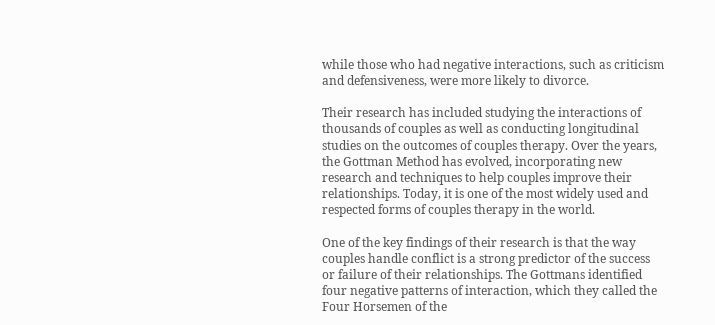while those who had negative interactions, such as criticism and defensiveness, were more likely to divorce.

Their research has included studying the interactions of thousands of couples as well as conducting longitudinal studies on the outcomes of couples therapy. Over the years, the Gottman Method has evolved, incorporating new research and techniques to help couples improve their relationships. Today, it is one of the most widely used and respected forms of couples therapy in the world.

One of the key findings of their research is that the way couples handle conflict is a strong predictor of the success or failure of their relationships. The Gottmans identified four negative patterns of interaction, which they called the Four Horsemen of the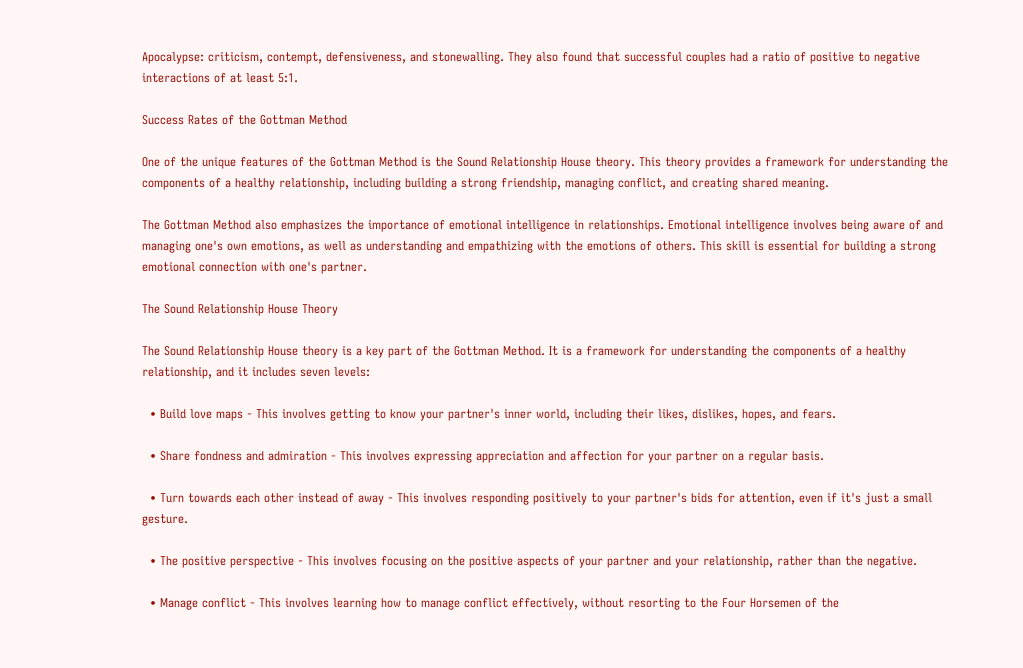Apocalypse: criticism, contempt, defensiveness, and stonewalling. They also found that successful couples had a ratio of positive to negative interactions of at least 5:1.

Success Rates of the Gottman Method

One of the unique features of the Gottman Method is the Sound Relationship House theory. This theory provides a framework for understanding the components of a healthy relationship, including building a strong friendship, managing conflict, and creating shared meaning.

The Gottman Method also emphasizes the importance of emotional intelligence in relationships. Emotional intelligence involves being aware of and managing one's own emotions, as well as understanding and empathizing with the emotions of others. This skill is essential for building a strong emotional connection with one's partner.

The Sound Relationship House Theory

The Sound Relationship House theory is a key part of the Gottman Method. It is a framework for understanding the components of a healthy relationship, and it includes seven levels:

  • Build love maps - This involves getting to know your partner's inner world, including their likes, dislikes, hopes, and fears.

  • Share fondness and admiration - This involves expressing appreciation and affection for your partner on a regular basis.

  • Turn towards each other instead of away - This involves responding positively to your partner's bids for attention, even if it's just a small gesture.

  • The positive perspective - This involves focusing on the positive aspects of your partner and your relationship, rather than the negative.

  • Manage conflict - This involves learning how to manage conflict effectively, without resorting to the Four Horsemen of the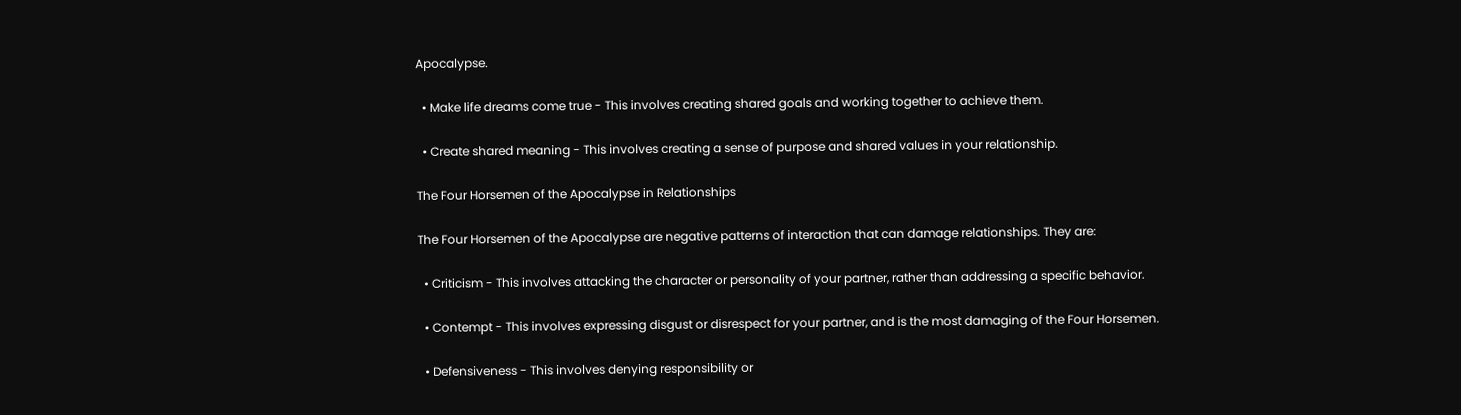Apocalypse.

  • Make life dreams come true - This involves creating shared goals and working together to achieve them.

  • Create shared meaning - This involves creating a sense of purpose and shared values in your relationship.

The Four Horsemen of the Apocalypse in Relationships

The Four Horsemen of the Apocalypse are negative patterns of interaction that can damage relationships. They are:

  • Criticism - This involves attacking the character or personality of your partner, rather than addressing a specific behavior.

  • Contempt - This involves expressing disgust or disrespect for your partner, and is the most damaging of the Four Horsemen.

  • Defensiveness - This involves denying responsibility or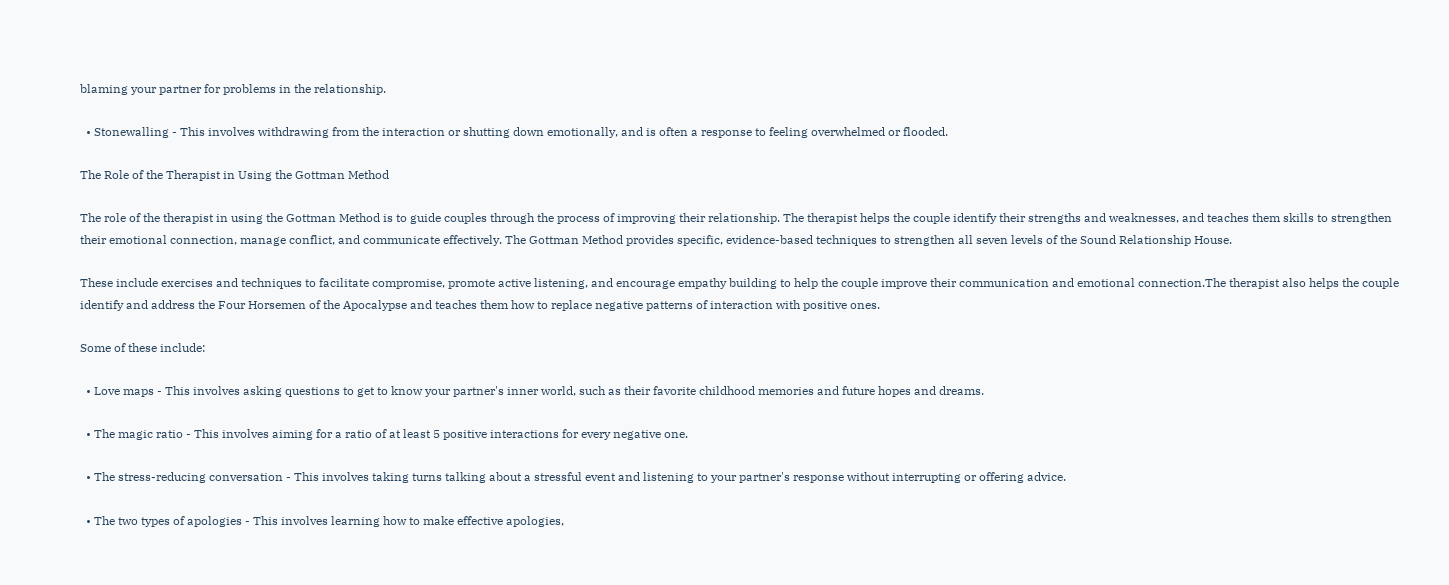blaming your partner for problems in the relationship.

  • Stonewalling - This involves withdrawing from the interaction or shutting down emotionally, and is often a response to feeling overwhelmed or flooded.

The Role of the Therapist in Using the Gottman Method

The role of the therapist in using the Gottman Method is to guide couples through the process of improving their relationship. The therapist helps the couple identify their strengths and weaknesses, and teaches them skills to strengthen their emotional connection, manage conflict, and communicate effectively. The Gottman Method provides specific, evidence-based techniques to strengthen all seven levels of the Sound Relationship House.

These include exercises and techniques to facilitate compromise, promote active listening, and encourage empathy building to help the couple improve their communication and emotional connection.The therapist also helps the couple identify and address the Four Horsemen of the Apocalypse and teaches them how to replace negative patterns of interaction with positive ones.

Some of these include:

  • Love maps - This involves asking questions to get to know your partner's inner world, such as their favorite childhood memories and future hopes and dreams.

  • The magic ratio - This involves aiming for a ratio of at least 5 positive interactions for every negative one.

  • The stress-reducing conversation - This involves taking turns talking about a stressful event and listening to your partner's response without interrupting or offering advice.

  • The two types of apologies - This involves learning how to make effective apologies,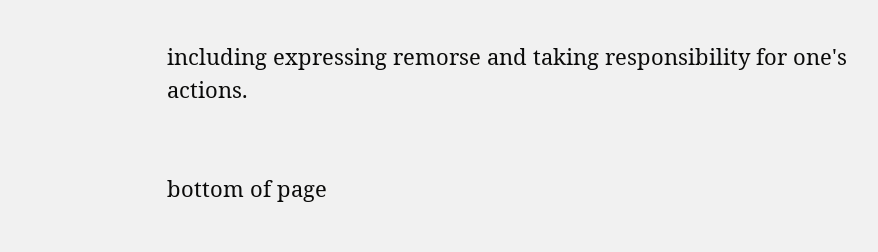including expressing remorse and taking responsibility for one's actions.


bottom of page